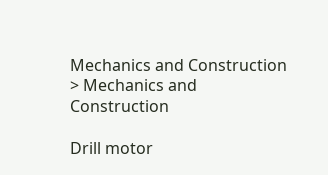Mechanics and Construction > Mechanics and Construction

Drill motor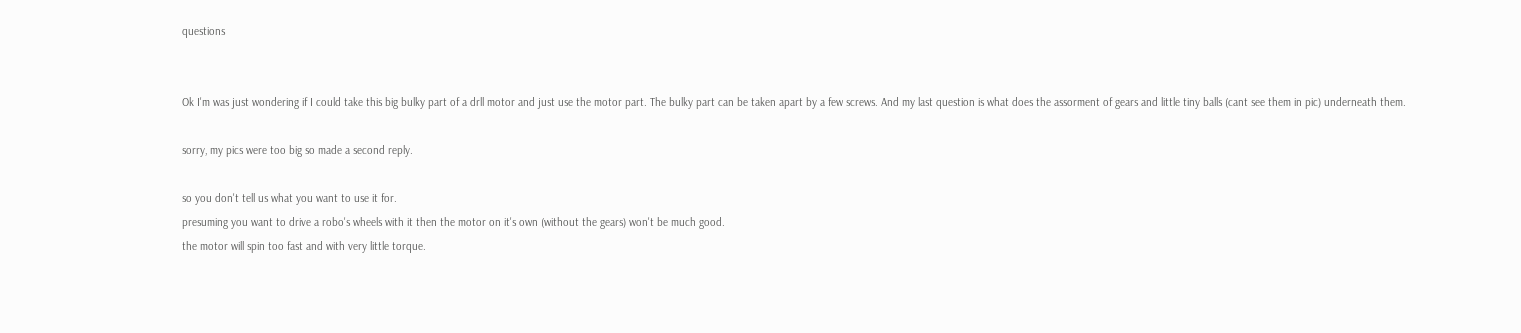questions


Ok I'm was just wondering if I could take this big bulky part of a drll motor and just use the motor part. The bulky part can be taken apart by a few screws. And my last question is what does the assorment of gears and little tiny balls (cant see them in pic) underneath them.

sorry, my pics were too big so made a second reply.

so you don't tell us what you want to use it for.
presuming you want to drive a robo's wheels with it then the motor on it's own (without the gears) won't be much good.
the motor will spin too fast and with very little torque.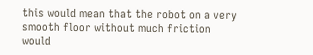this would mean that the robot on a very smooth floor without much friction would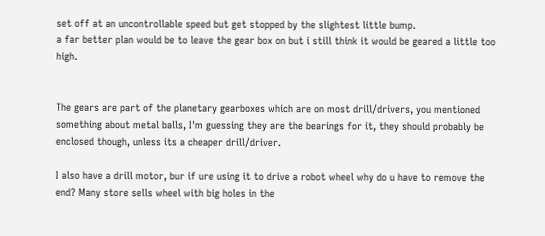set off at an uncontrollable speed but get stopped by the slightest little bump.
a far better plan would be to leave the gear box on but i still think it would be geared a little too high.


The gears are part of the planetary gearboxes which are on most drill/drivers, you mentioned something about metal balls, I'm guessing they are the bearings for it, they should probably be enclosed though, unless its a cheaper drill/driver.

I also have a drill motor, bur if ure using it to drive a robot wheel why do u have to remove the end? Many store sells wheel with big holes in the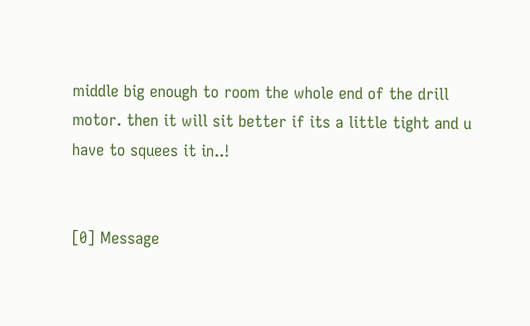middle big enough to room the whole end of the drill motor. then it will sit better if its a little tight and u have to squees it in..!


[0] Message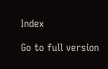Index

Go to full version